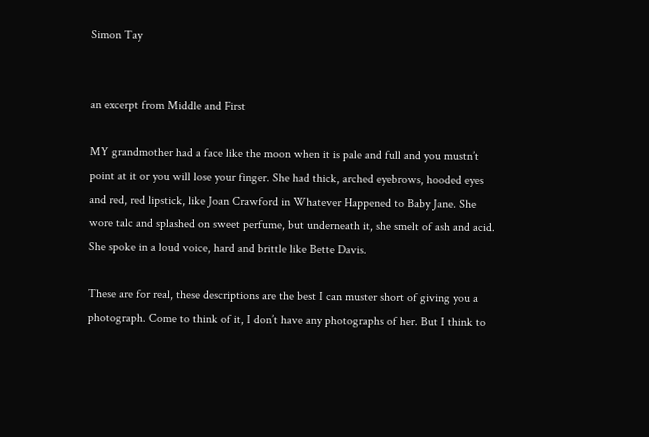Simon Tay


an excerpt from Middle and First

MY grandmother had a face like the moon when it is pale and full and you mustn’t point at it or you will lose your finger. She had thick, arched eyebrows, hooded eyes and red, red lipstick, like Joan Crawford in Whatever Happened to Baby Jane. She wore talc and splashed on sweet perfume, but underneath it, she smelt of ash and acid. She spoke in a loud voice, hard and brittle like Bette Davis.

These are for real, these descriptions are the best I can muster short of giving you a photograph. Come to think of it, I don’t have any photographs of her. But I think to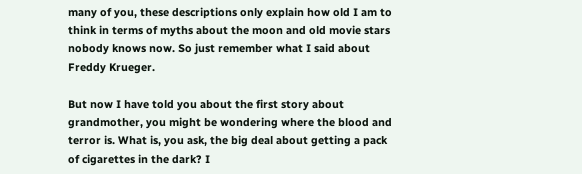many of you, these descriptions only explain how old I am to think in terms of myths about the moon and old movie stars nobody knows now. So just remember what I said about Freddy Krueger.

But now I have told you about the first story about grandmother, you might be wondering where the blood and terror is. What is, you ask, the big deal about getting a pack of cigarettes in the dark? I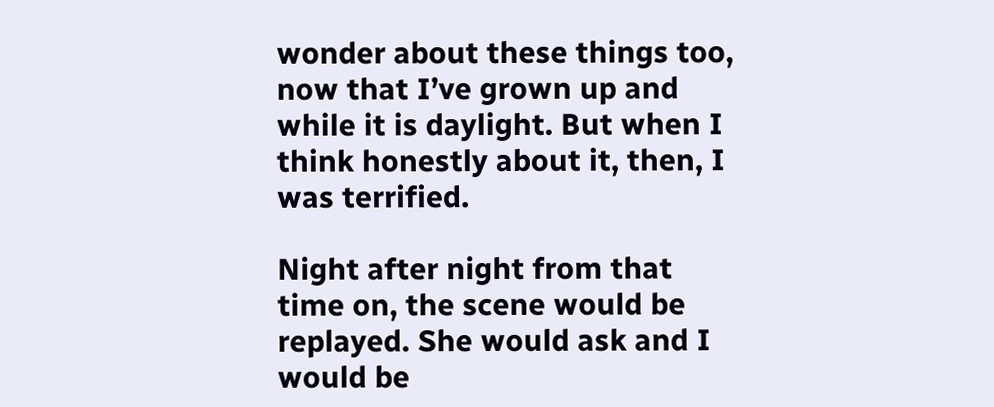wonder about these things too, now that I’ve grown up and while it is daylight. But when I think honestly about it, then, I was terrified.

Night after night from that time on, the scene would be replayed. She would ask and I would be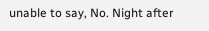unable to say, No. Night after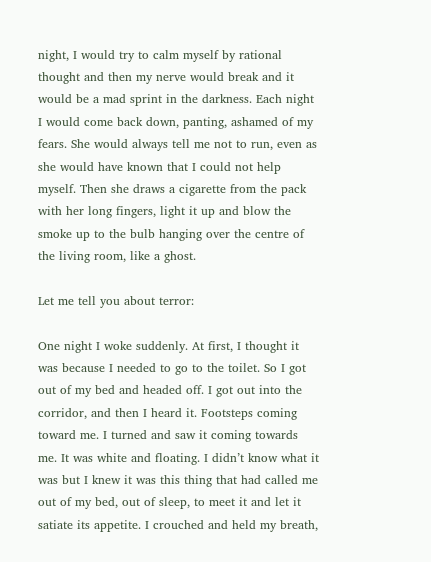night, I would try to calm myself by rational thought and then my nerve would break and it would be a mad sprint in the darkness. Each night I would come back down, panting, ashamed of my fears. She would always tell me not to run, even as she would have known that I could not help myself. Then she draws a cigarette from the pack with her long fingers, light it up and blow the smoke up to the bulb hanging over the centre of the living room, like a ghost.

Let me tell you about terror:

One night I woke suddenly. At first, I thought it was because I needed to go to the toilet. So I got out of my bed and headed off. I got out into the corridor, and then I heard it. Footsteps coming toward me. I turned and saw it coming towards me. It was white and floating. I didn’t know what it was but I knew it was this thing that had called me out of my bed, out of sleep, to meet it and let it satiate its appetite. I crouched and held my breath,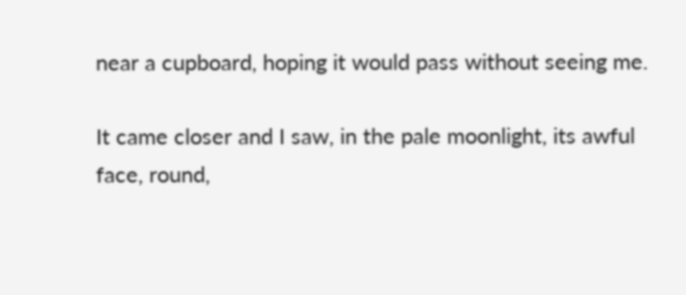near a cupboard, hoping it would pass without seeing me.

It came closer and I saw, in the pale moonlight, its awful face, round,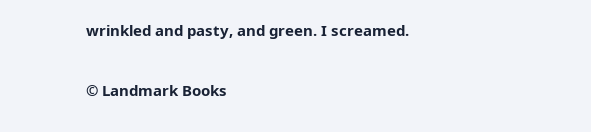wrinkled and pasty, and green. I screamed.

© Landmark Books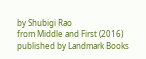by Shubigi Rao
from Middle and First (2016)
published by Landmark Books